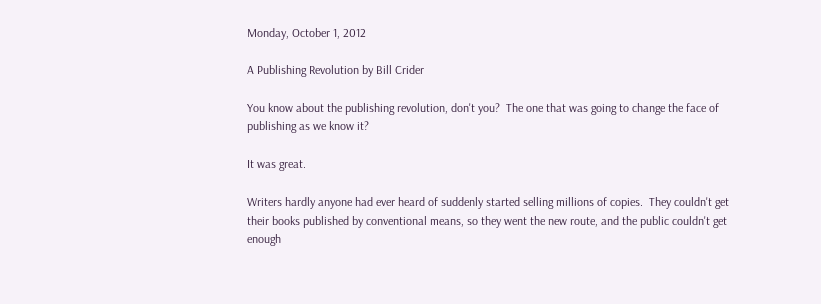Monday, October 1, 2012

A Publishing Revolution by Bill Crider

You know about the publishing revolution, don't you?  The one that was going to change the face of publishing as we know it?

It was great.

Writers hardly anyone had ever heard of suddenly started selling millions of copies.  They couldn't get their books published by conventional means, so they went the new route, and the public couldn't get enough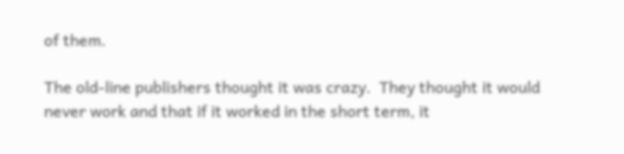of them.

The old-line publishers thought it was crazy.  They thought it would never work and that if it worked in the short term, it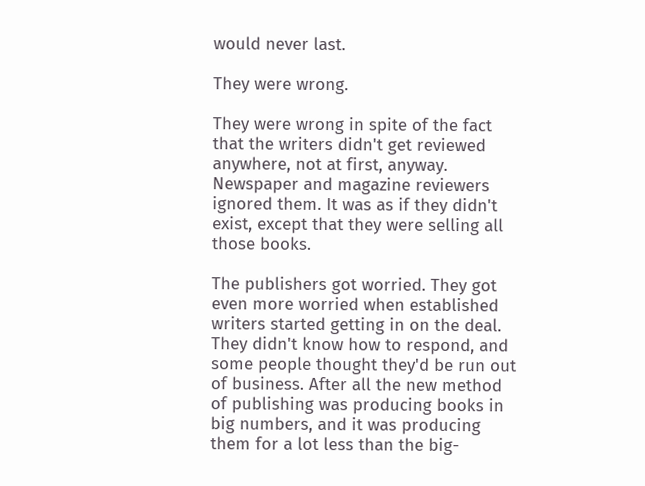would never last.

They were wrong.

They were wrong in spite of the fact that the writers didn't get reviewed anywhere, not at first, anyway. Newspaper and magazine reviewers ignored them. It was as if they didn't exist, except that they were selling all those books.

The publishers got worried. They got even more worried when established writers started getting in on the deal. They didn't know how to respond, and some people thought they'd be run out of business. After all the new method of publishing was producing books in big numbers, and it was producing them for a lot less than the big-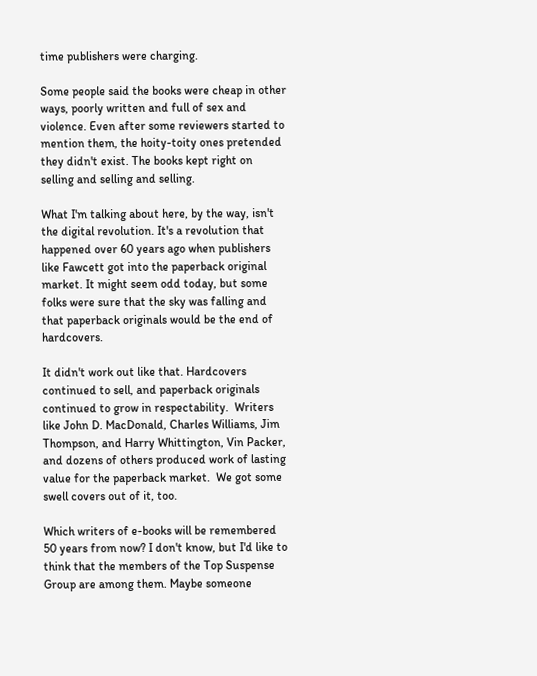time publishers were charging.

Some people said the books were cheap in other ways, poorly written and full of sex and violence. Even after some reviewers started to mention them, the hoity-toity ones pretended they didn't exist. The books kept right on selling and selling and selling.

What I'm talking about here, by the way, isn't the digital revolution. It's a revolution that happened over 60 years ago when publishers like Fawcett got into the paperback original market. It might seem odd today, but some folks were sure that the sky was falling and that paperback originals would be the end of hardcovers.

It didn't work out like that. Hardcovers continued to sell, and paperback originals continued to grow in respectability.  Writers like John D. MacDonald, Charles Williams, Jim Thompson, and Harry Whittington, Vin Packer, and dozens of others produced work of lasting value for the paperback market.  We got some swell covers out of it, too.

Which writers of e-books will be remembered 50 years from now? I don't know, but I'd like to think that the members of the Top Suspense Group are among them. Maybe someone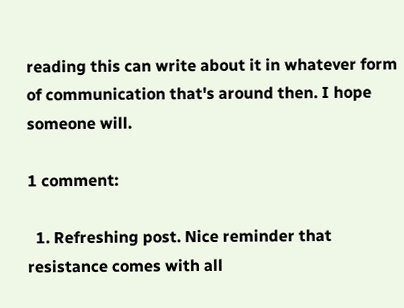reading this can write about it in whatever form of communication that's around then. I hope someone will.

1 comment:

  1. Refreshing post. Nice reminder that resistance comes with all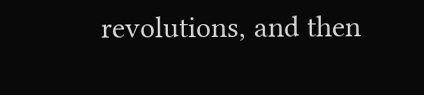revolutions, and then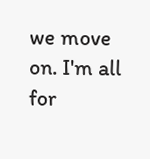we move on. I'm all for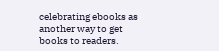celebrating ebooks as another way to get books to readers.